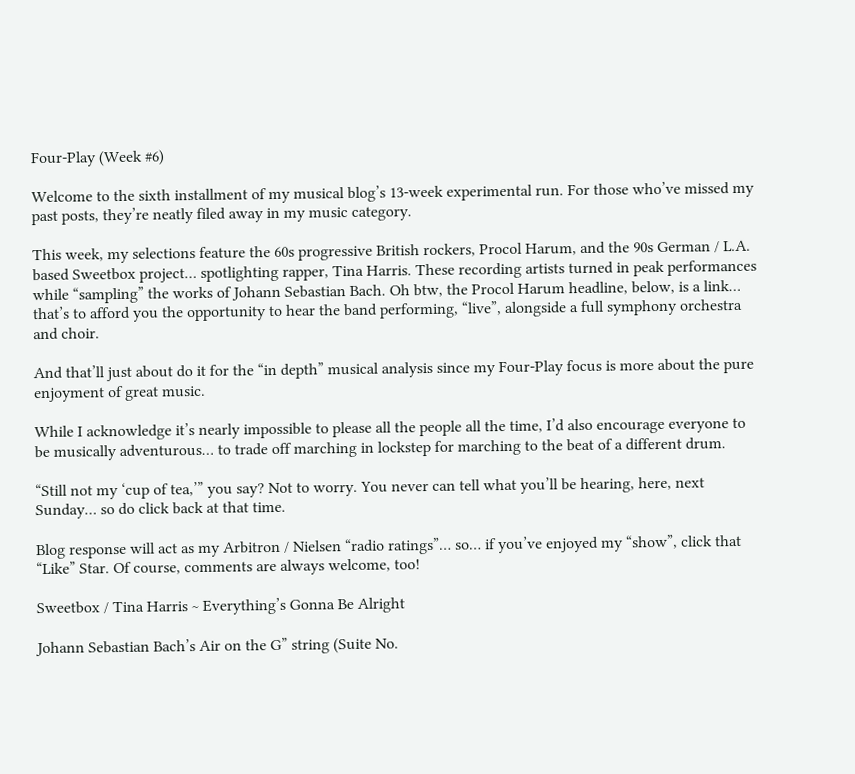Four-Play (Week #6)

Welcome to the sixth installment of my musical blog’s 13-week experimental run. For those who’ve missed my past posts, they’re neatly filed away in my music category.

This week, my selections feature the 60s progressive British rockers, Procol Harum, and the 90s German / L.A. based Sweetbox project… spotlighting rapper, Tina Harris. These recording artists turned in peak performances while “sampling” the works of Johann Sebastian Bach. Oh btw, the Procol Harum headline, below, is a link… that’s to afford you the opportunity to hear the band performing, “live”, alongside a full symphony orchestra and choir.

And that’ll just about do it for the “in depth” musical analysis since my Four-Play focus is more about the pure enjoyment of great music.

While I acknowledge it’s nearly impossible to please all the people all the time, I’d also encourage everyone to be musically adventurous… to trade off marching in lockstep for marching to the beat of a different drum.

“Still not my ‘cup of tea,’” you say? Not to worry. You never can tell what you’ll be hearing, here, next Sunday… so do click back at that time.

Blog response will act as my Arbitron / Nielsen “radio ratings”… so… if you’ve enjoyed my “show”, click that “Like” Star. Of course, comments are always welcome, too!

Sweetbox / Tina Harris ~ Everything’s Gonna Be Alright

Johann Sebastian Bach’s Air on the G” string (Suite No.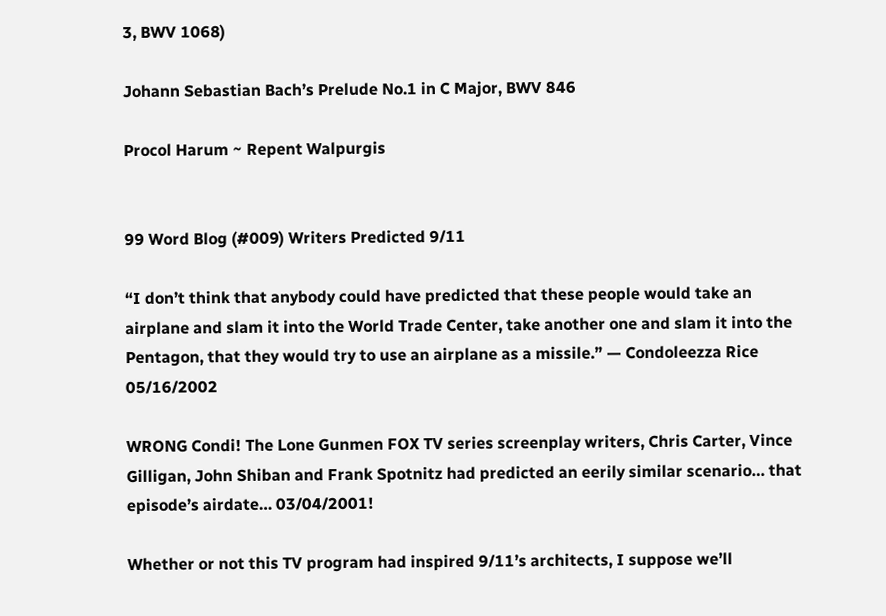3, BWV 1068)

Johann Sebastian Bach’s Prelude No.1 in C Major, BWV 846

Procol Harum ~ Repent Walpurgis


99 Word Blog (#009) Writers Predicted 9/11

“I don’t think that anybody could have predicted that these people would take an airplane and slam it into the World Trade Center, take another one and slam it into the Pentagon, that they would try to use an airplane as a missile.” — Condoleezza Rice 05/16/2002

WRONG Condi! The Lone Gunmen FOX TV series screenplay writers, Chris Carter, Vince Gilligan, John Shiban and Frank Spotnitz had predicted an eerily similar scenario… that episode’s airdate… 03/04/2001!

Whether or not this TV program had inspired 9/11’s architects, I suppose we’ll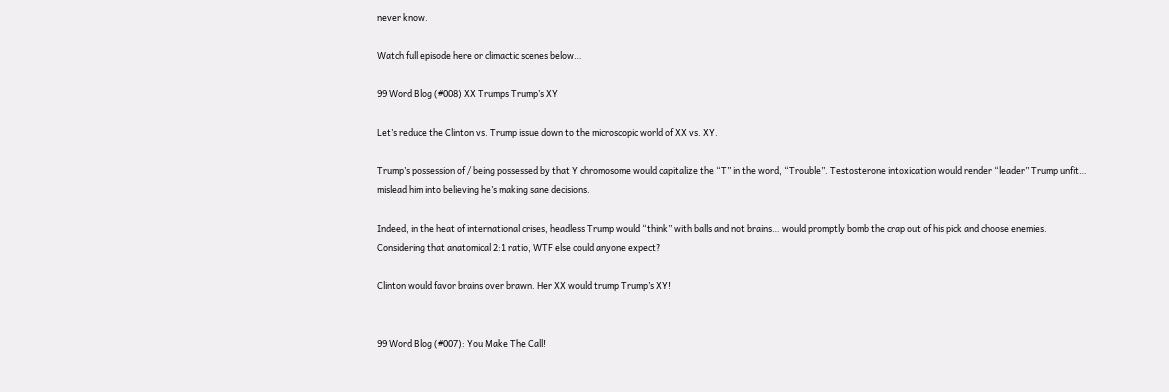never know.

Watch full episode here or climactic scenes below…

99 Word Blog (#008) XX Trumps Trump’s XY

Let’s reduce the Clinton vs. Trump issue down to the microscopic world of XX vs. XY.

Trump’s possession of / being possessed by that Y chromosome would capitalize the “T” in the word, “Trouble”. Testosterone intoxication would render “leader” Trump unfit… mislead him into believing he’s making sane decisions.

Indeed, in the heat of international crises, headless Trump would “think” with balls and not brains… would promptly bomb the crap out of his pick and choose enemies. Considering that anatomical 2:1 ratio, WTF else could anyone expect?

Clinton would favor brains over brawn. Her XX would trump Trump’s XY!


99 Word Blog (#007): You Make The Call!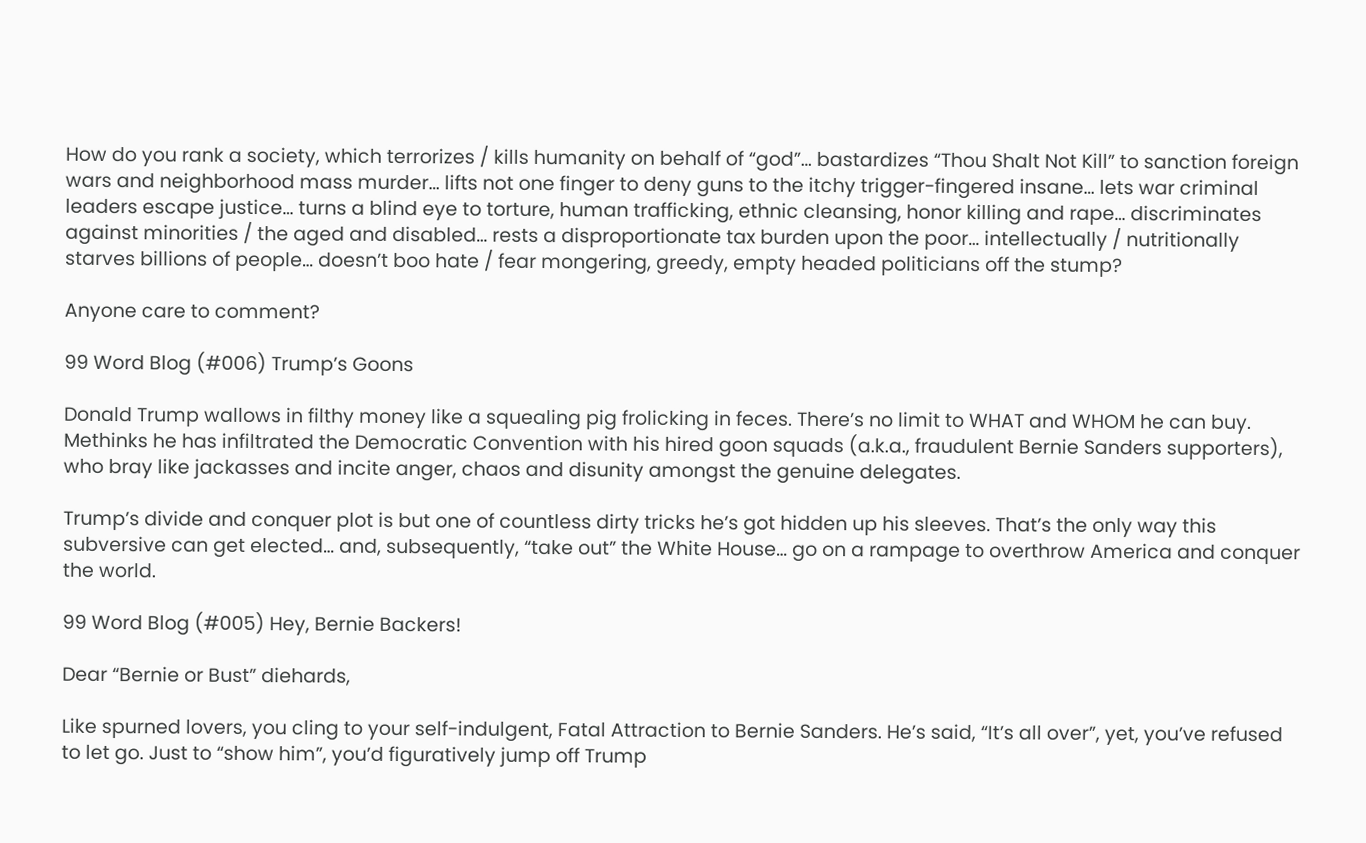How do you rank a society, which terrorizes / kills humanity on behalf of “god”… bastardizes “Thou Shalt Not Kill” to sanction foreign wars and neighborhood mass murder… lifts not one finger to deny guns to the itchy trigger-fingered insane… lets war criminal leaders escape justice… turns a blind eye to torture, human trafficking, ethnic cleansing, honor killing and rape… discriminates against minorities / the aged and disabled… rests a disproportionate tax burden upon the poor… intellectually / nutritionally starves billions of people… doesn’t boo hate / fear mongering, greedy, empty headed politicians off the stump?

Anyone care to comment?

99 Word Blog (#006) Trump’s Goons

Donald Trump wallows in filthy money like a squealing pig frolicking in feces. There’s no limit to WHAT and WHOM he can buy. Methinks he has infiltrated the Democratic Convention with his hired goon squads (a.k.a., fraudulent Bernie Sanders supporters), who bray like jackasses and incite anger, chaos and disunity amongst the genuine delegates.

Trump’s divide and conquer plot is but one of countless dirty tricks he’s got hidden up his sleeves. That’s the only way this subversive can get elected… and, subsequently, “take out” the White House… go on a rampage to overthrow America and conquer the world.

99 Word Blog (#005) Hey, Bernie Backers!

Dear “Bernie or Bust” diehards,

Like spurned lovers, you cling to your self-indulgent, Fatal Attraction to Bernie Sanders. He’s said, “It’s all over”, yet, you’ve refused to let go. Just to “show him”, you’d figuratively jump off Trump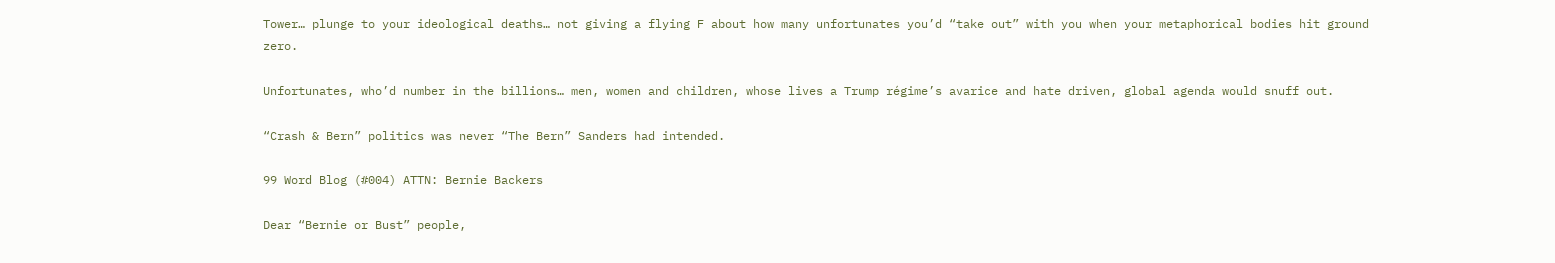Tower… plunge to your ideological deaths… not giving a flying F about how many unfortunates you’d “take out” with you when your metaphorical bodies hit ground zero.

Unfortunates, who’d number in the billions… men, women and children, whose lives a Trump régime’s avarice and hate driven, global agenda would snuff out.

“Crash & Bern” politics was never “The Bern” Sanders had intended.

99 Word Blog (#004) ATTN: Bernie Backers

Dear “Bernie or Bust” people,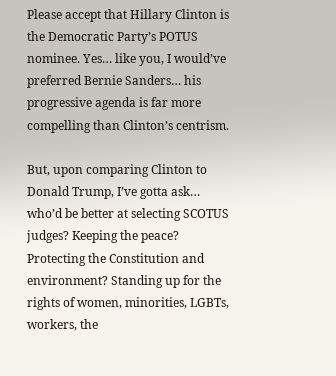Please accept that Hillary Clinton is the Democratic Party’s POTUS nominee. Yes… like you, I would’ve preferred Bernie Sanders… his progressive agenda is far more compelling than Clinton’s centrism.

But, upon comparing Clinton to Donald Trump, I’ve gotta ask… who’d be better at selecting SCOTUS judges? Keeping the peace? Protecting the Constitution and environment? Standing up for the rights of women, minorities, LGBTs, workers, the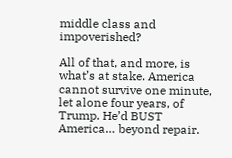middle class and impoverished?

All of that, and more, is what’s at stake. America cannot survive one minute, let alone four years, of Trump. He’d BUST America… beyond repair.